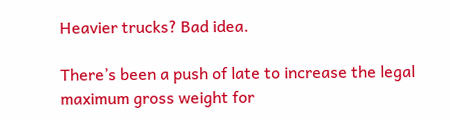Heavier trucks? Bad idea.

There’s been a push of late to increase the legal maximum gross weight for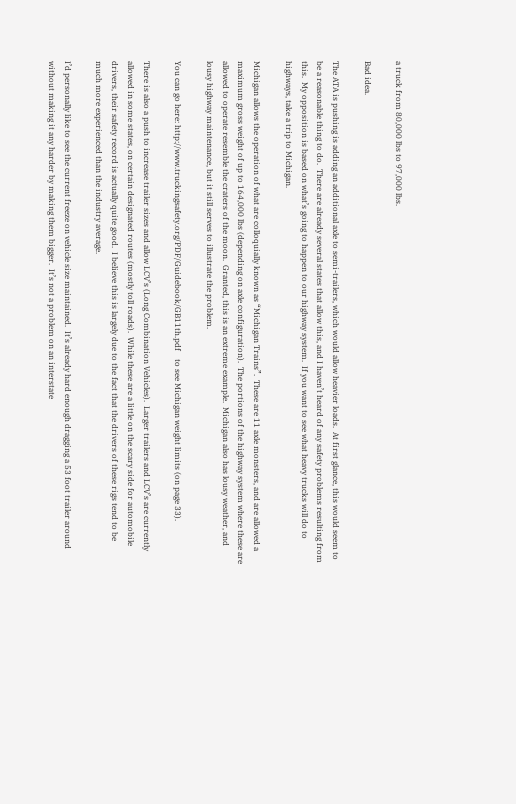a truck from 80,000 lbs to 97,000 lbs.

Bad idea.

The ATA is pushing is adding an additional axle to semi-trailers, which would allow heavier loads.  At first glance, this would seem to be a reasonable thing to do.  There are already several states that allow this, and I haven’t heard of any safety problems resulting from this.  My opposition is based on what’s going to happen to our highway system.  If you want to see what heavy trucks will do to highways, take a trip to Michigan.

Michigan allows the operation of what are colloquially known as “Michigan Trains”.  These are 11 axle monsters, and are allowed a maximum gross weight of up to 164,000 lbs (depending on axle configuration).  The portions of the highway system where these are allowed to operate resemble the craters of the moon.  Granted, this is an extreme example.  Michigan also has lousy weather, and lousy highway maintenance, but it still serves to illustrate the problem.

You can go here: http://www.truckingsafety.org/PDF/Guidebook/GB11th.pdf    to see Michigan weight limits (on page 33).

There is also a push to increase trailer sizes and allow LCV’s (Long Combination Vehicles).  Larger trailers and LCV’s are currently allowed in some states, on certain designated routes (mostly toll roads).  While these are a little on the scary side for automobile drivers, their safety record is actually quite good.  I believe this is largely due to the fact that the drivers of these rigs tend to be much more experienced than the industry average.

I’d personally like to see the current freeze on vehicle size maintained.  It’s already hard enough dragging a 53 foot trailer around without making it any harder by making them bigger.  It’s not a problem on an interstate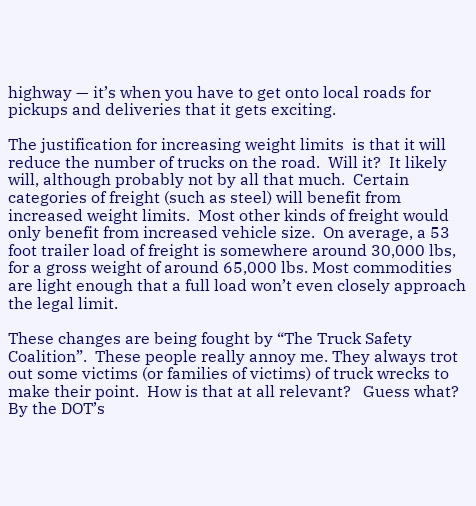highway — it’s when you have to get onto local roads for pickups and deliveries that it gets exciting.

The justification for increasing weight limits  is that it will reduce the number of trucks on the road.  Will it?  It likely will, although probably not by all that much.  Certain categories of freight (such as steel) will benefit from increased weight limits.  Most other kinds of freight would only benefit from increased vehicle size.  On average, a 53 foot trailer load of freight is somewhere around 30,000 lbs, for a gross weight of around 65,000 lbs. Most commodities are light enough that a full load won’t even closely approach the legal limit.

These changes are being fought by “The Truck Safety Coalition”.  These people really annoy me. They always trot out some victims (or families of victims) of truck wrecks to make their point.  How is that at all relevant?   Guess what?  By the DOT’s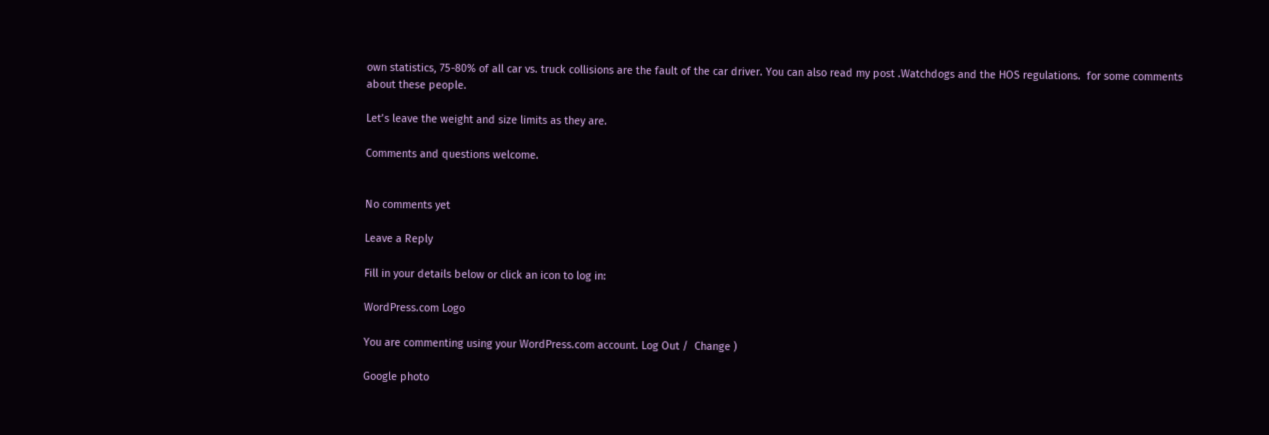own statistics, 75-80% of all car vs. truck collisions are the fault of the car driver. You can also read my post .Watchdogs and the HOS regulations.  for some comments about these people.

Let’s leave the weight and size limits as they are.

Comments and questions welcome.


No comments yet

Leave a Reply

Fill in your details below or click an icon to log in:

WordPress.com Logo

You are commenting using your WordPress.com account. Log Out /  Change )

Google photo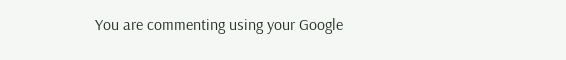You are commenting using your Google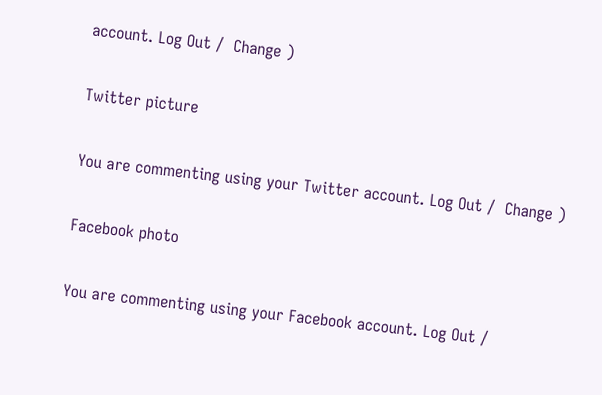account. Log Out /  Change )

Twitter picture

You are commenting using your Twitter account. Log Out /  Change )

Facebook photo

You are commenting using your Facebook account. Log Out /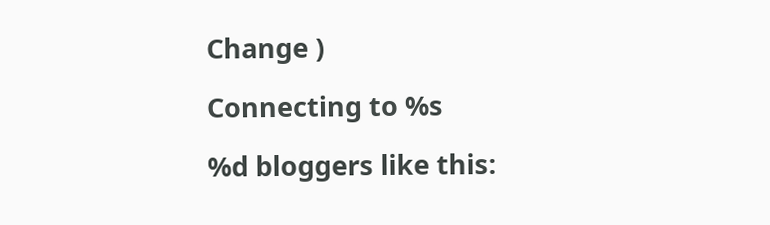Change )

Connecting to %s

%d bloggers like this: